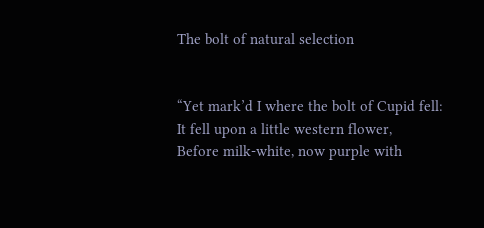The bolt of natural selection


“Yet mark’d I where the bolt of Cupid fell:
It fell upon a little western flower,
Before milk-white, now purple with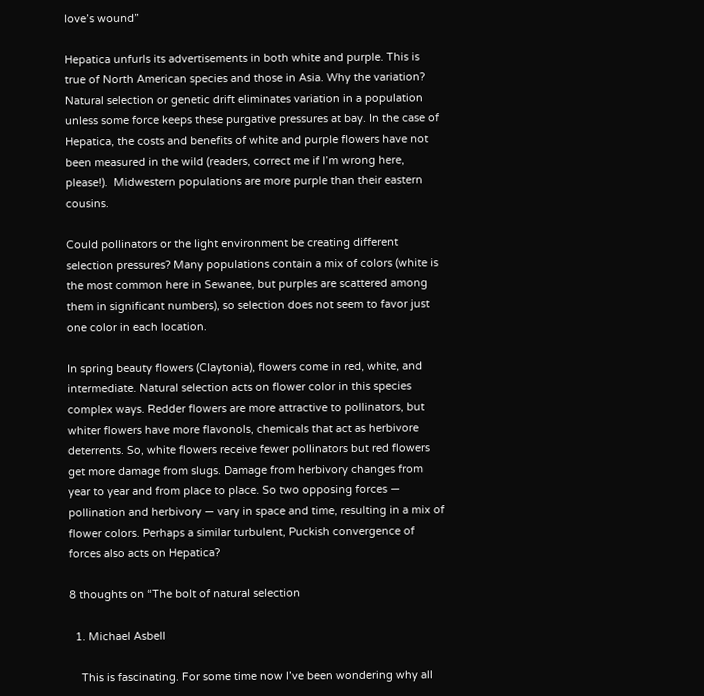love’s wound”

Hepatica unfurls its advertisements in both white and purple. This is true of North American species and those in Asia. Why the variation? Natural selection or genetic drift eliminates variation in a population unless some force keeps these purgative pressures at bay. In the case of Hepatica, the costs and benefits of white and purple flowers have not been measured in the wild (readers, correct me if I’m wrong here, please!).  Midwestern populations are more purple than their eastern cousins.

Could pollinators or the light environment be creating different selection pressures? Many populations contain a mix of colors (white is the most common here in Sewanee, but purples are scattered among them in significant numbers), so selection does not seem to favor just one color in each location.

In spring beauty flowers (Claytonia), flowers come in red, white, and intermediate. Natural selection acts on flower color in this species complex ways. Redder flowers are more attractive to pollinators, but whiter flowers have more flavonols, chemicals that act as herbivore deterrents. So, white flowers receive fewer pollinators but red flowers get more damage from slugs. Damage from herbivory changes from year to year and from place to place. So two opposing forces — pollination and herbivory — vary in space and time, resulting in a mix of flower colors. Perhaps a similar turbulent, Puckish convergence of forces also acts on Hepatica?

8 thoughts on “The bolt of natural selection

  1. Michael Asbell

    This is fascinating. For some time now I’ve been wondering why all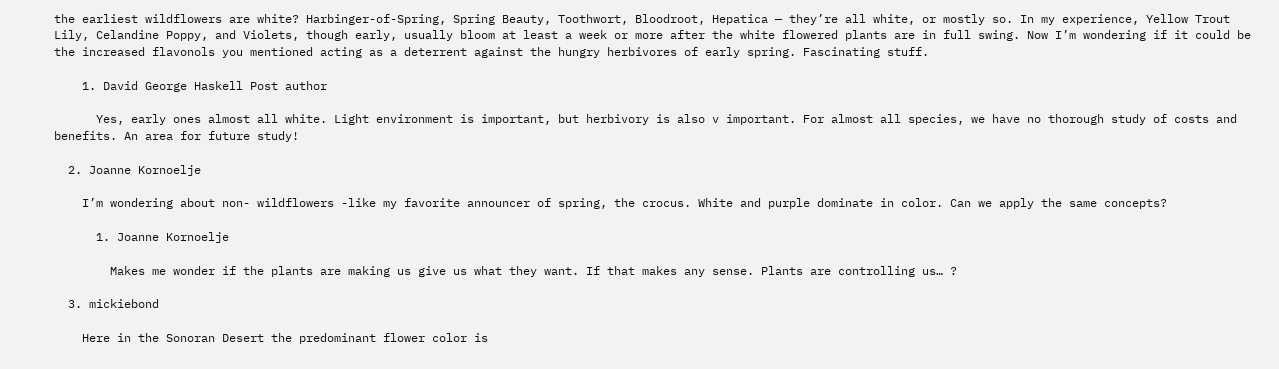the earliest wildflowers are white? Harbinger-of-Spring, Spring Beauty, Toothwort, Bloodroot, Hepatica — they’re all white, or mostly so. In my experience, Yellow Trout Lily, Celandine Poppy, and Violets, though early, usually bloom at least a week or more after the white flowered plants are in full swing. Now I’m wondering if it could be the increased flavonols you mentioned acting as a deterrent against the hungry herbivores of early spring. Fascinating stuff.

    1. David George Haskell Post author

      Yes, early ones almost all white. Light environment is important, but herbivory is also v important. For almost all species, we have no thorough study of costs and benefits. An area for future study!

  2. Joanne Kornoelje

    I’m wondering about non- wildflowers -like my favorite announcer of spring, the crocus. White and purple dominate in color. Can we apply the same concepts?

      1. Joanne Kornoelje

        Makes me wonder if the plants are making us give us what they want. If that makes any sense. Plants are controlling us… ?

  3. mickiebond

    Here in the Sonoran Desert the predominant flower color is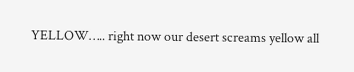YELLOW….. right now our desert screams yellow all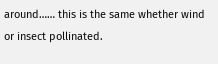around…… this is the same whether wind or insect pollinated.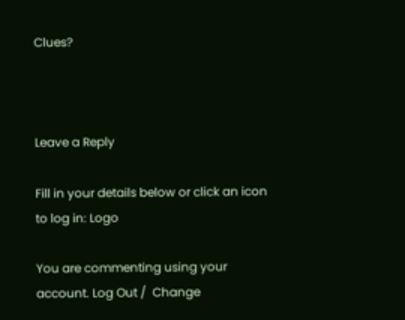Clues?



Leave a Reply

Fill in your details below or click an icon to log in: Logo

You are commenting using your account. Log Out /  Change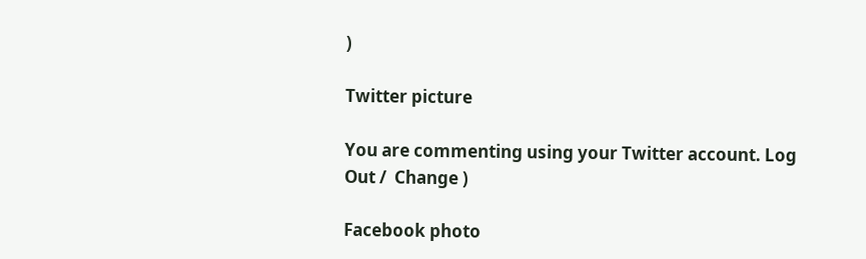)

Twitter picture

You are commenting using your Twitter account. Log Out /  Change )

Facebook photo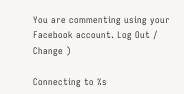You are commenting using your Facebook account. Log Out /  Change )

Connecting to %s